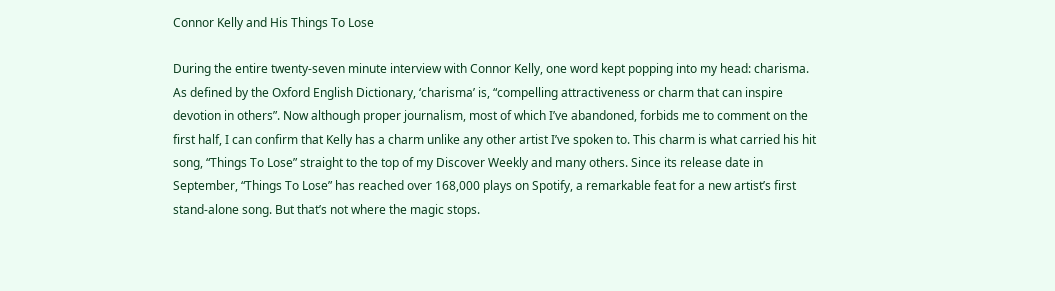Connor Kelly and His Things To Lose

During the entire twenty-seven minute interview with Connor Kelly, one word kept popping into my head: charisma. As defined by the Oxford English Dictionary, ‘charisma’ is, “compelling attractiveness or charm that can inspire devotion in others”. Now although proper journalism, most of which I’ve abandoned, forbids me to comment on the first half, I can confirm that Kelly has a charm unlike any other artist I’ve spoken to. This charm is what carried his hit song, “Things To Lose” straight to the top of my Discover Weekly and many others. Since its release date in September, “Things To Lose” has reached over 168,000 plays on Spotify, a remarkable feat for a new artist’s first stand-alone song. But that’s not where the magic stops.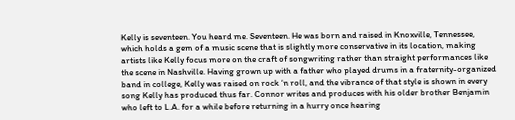Kelly is seventeen. You heard me. Seventeen. He was born and raised in Knoxville, Tennessee, which holds a gem of a music scene that is slightly more conservative in its location, making artists like Kelly focus more on the craft of songwriting rather than straight performances like the scene in Nashville. Having grown up with a father who played drums in a fraternity-organized band in college, Kelly was raised on rock ‘n roll, and the vibrance of that style is shown in every song Kelly has produced thus far. Connor writes and produces with his older brother Benjamin who left to L.A. for a while before returning in a hurry once hearing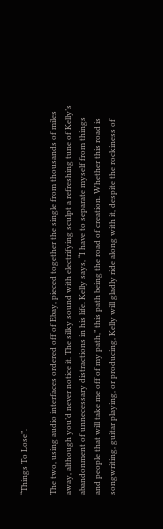“Things To Lose”.

The two, using audio interfaces ordered off of Ebay, pieced together the single from thousands of miles away, although you’d never notice it. The silky sound with electrifying sculpt a refreshing tune of Kelly’s abandonment of unnecessary distractions in his life. Kelly says, “I have to separate myself from things and people that will take me off of my path,” this path being the road of creation. Whether this road is songwriting, guitar playing, or producing, Kelly will gladly ride along with it, despite the rockiness of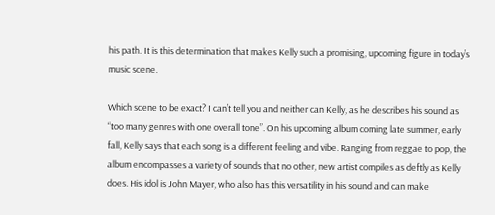his path. It is this determination that makes Kelly such a promising, upcoming figure in today’s music scene.

Which scene to be exact? I can’t tell you and neither can Kelly, as he describes his sound as “too many genres with one overall tone”. On his upcoming album coming late summer, early fall, Kelly says that each song is a different feeling and vibe. Ranging from reggae to pop, the album encompasses a variety of sounds that no other, new artist compiles as deftly as Kelly does. His idol is John Mayer, who also has this versatility in his sound and can make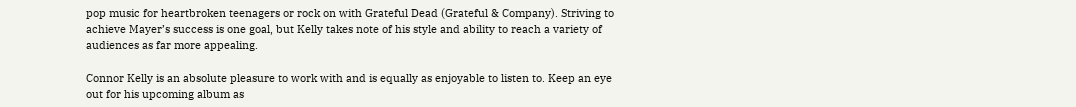pop music for heartbroken teenagers or rock on with Grateful Dead (Grateful & Company). Striving to achieve Mayer’s success is one goal, but Kelly takes note of his style and ability to reach a variety of audiences as far more appealing.

Connor Kelly is an absolute pleasure to work with and is equally as enjoyable to listen to. Keep an eye out for his upcoming album as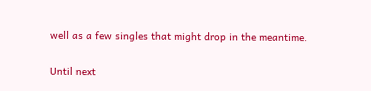well as a few singles that might drop in the meantime.

Until next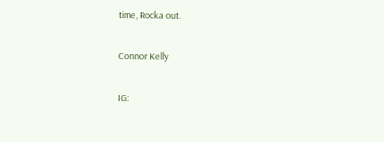time, Rocka out.

Connor Kelly

IG: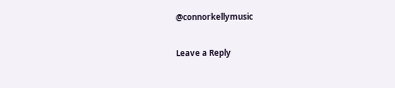@connorkellymusic

Leave a Reply